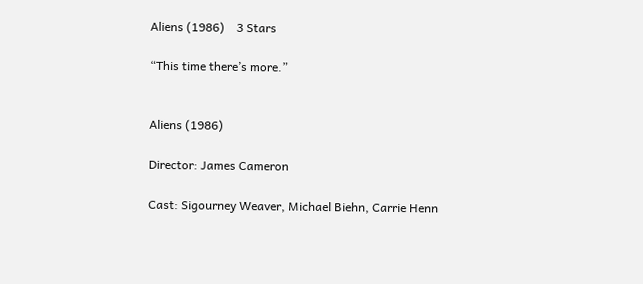Aliens (1986)    3 Stars

“This time there’s more.”


Aliens (1986)

Director: James Cameron

Cast: Sigourney Weaver, Michael Biehn, Carrie Henn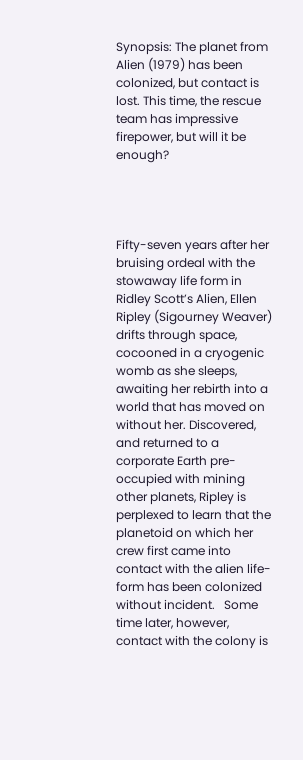Synopsis: The planet from Alien (1979) has been colonized, but contact is lost. This time, the rescue team has impressive firepower, but will it be enough?




Fifty-seven years after her bruising ordeal with the stowaway life form in Ridley Scott’s Alien, Ellen Ripley (Sigourney Weaver) drifts through space, cocooned in a cryogenic womb as she sleeps, awaiting her rebirth into a world that has moved on without her. Discovered, and returned to a corporate Earth pre-occupied with mining other planets, Ripley is perplexed to learn that the planetoid on which her crew first came into contact with the alien life-form has been colonized without incident.   Some time later, however, contact with the colony is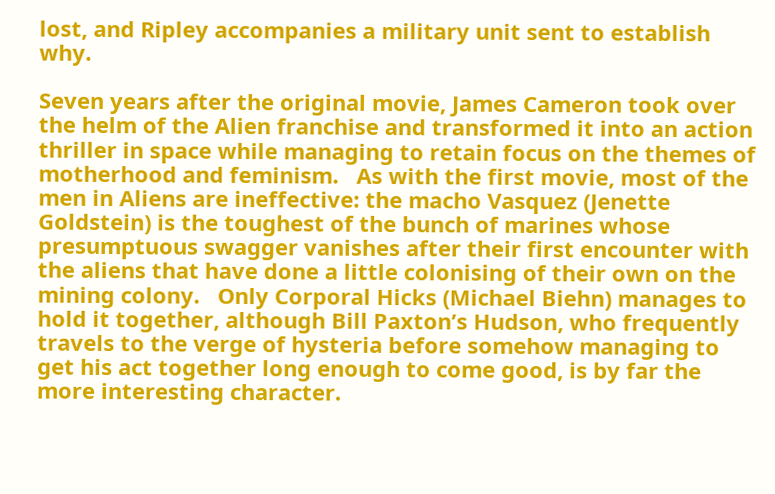lost, and Ripley accompanies a military unit sent to establish why.

Seven years after the original movie, James Cameron took over the helm of the Alien franchise and transformed it into an action thriller in space while managing to retain focus on the themes of motherhood and feminism.   As with the first movie, most of the men in Aliens are ineffective: the macho Vasquez (Jenette Goldstein) is the toughest of the bunch of marines whose presumptuous swagger vanishes after their first encounter with the aliens that have done a little colonising of their own on the mining colony.   Only Corporal Hicks (Michael Biehn) manages to hold it together, although Bill Paxton’s Hudson, who frequently travels to the verge of hysteria before somehow managing to get his act together long enough to come good, is by far the more interesting character.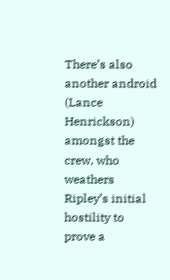There’s also another android (Lance Henrickson) amongst the crew, who weathers Ripley’s initial hostility to prove a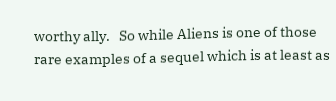worthy ally.   So while Aliens is one of those rare examples of a sequel which is at least as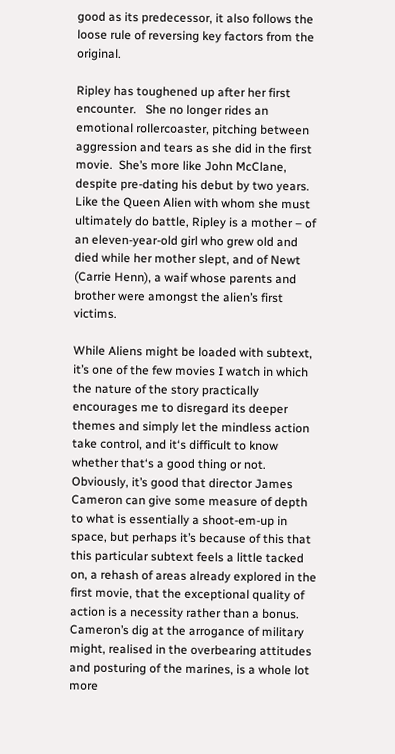good as its predecessor, it also follows the loose rule of reversing key factors from the original.

Ripley has toughened up after her first encounter.   She no longer rides an emotional rollercoaster, pitching between aggression and tears as she did in the first movie.  She’s more like John McClane, despite pre-dating his debut by two years.   Like the Queen Alien with whom she must ultimately do battle, Ripley is a mother – of an eleven-year-old girl who grew old and died while her mother slept, and of Newt (Carrie Henn), a waif whose parents and brother were amongst the alien’s first victims.

While Aliens might be loaded with subtext, it’s one of the few movies I watch in which the nature of the story practically encourages me to disregard its deeper themes and simply let the mindless action take control, and it‘s difficult to know whether that‘s a good thing or not.   Obviously, it’s good that director James Cameron can give some measure of depth to what is essentially a shoot-em-up in space, but perhaps it’s because of this that this particular subtext feels a little tacked on, a rehash of areas already explored in the first movie, that the exceptional quality of action is a necessity rather than a bonus.   Cameron’s dig at the arrogance of military might, realised in the overbearing attitudes and posturing of the marines, is a whole lot more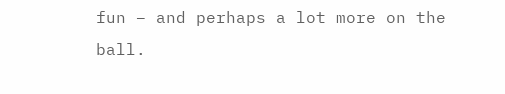fun – and perhaps a lot more on the ball.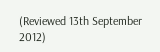(Reviewed 13th September 2012)